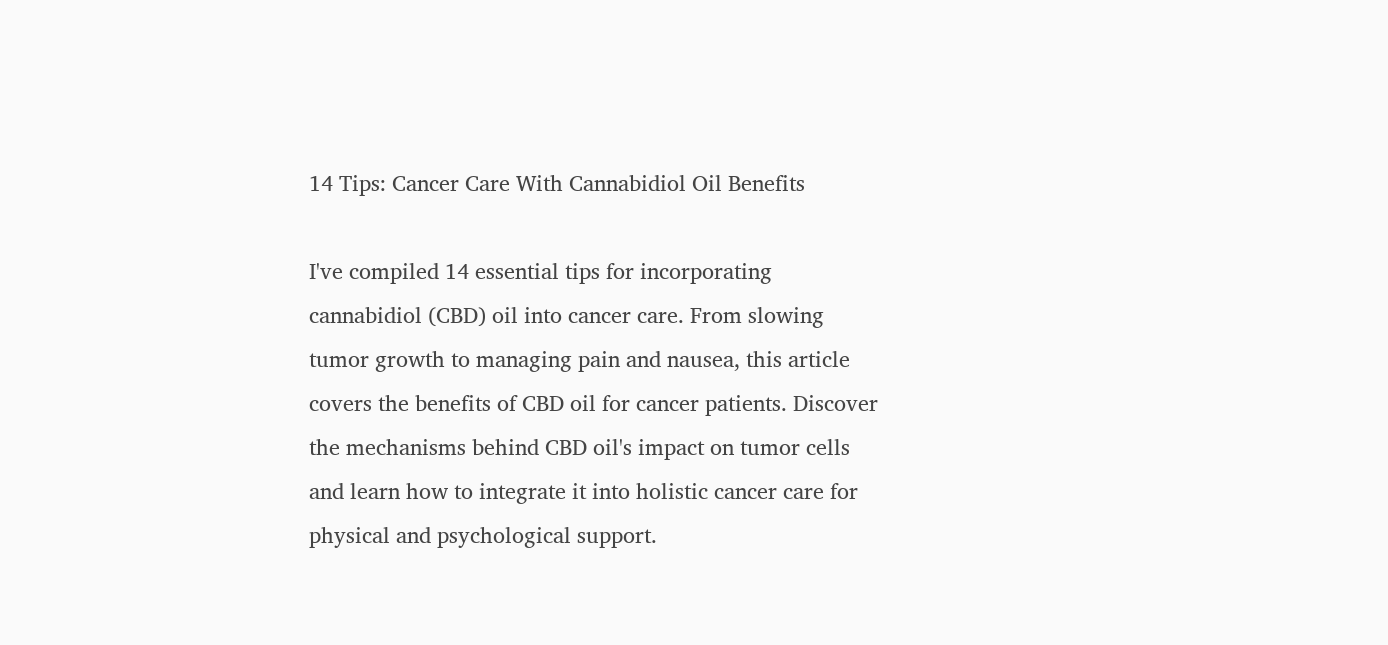14 Tips: Cancer Care With Cannabidiol Oil Benefits

I've compiled 14 essential tips for incorporating cannabidiol (CBD) oil into cancer care. From slowing tumor growth to managing pain and nausea, this article covers the benefits of CBD oil for cancer patients. Discover the mechanisms behind CBD oil's impact on tumor cells and learn how to integrate it into holistic cancer care for physical and psychological support.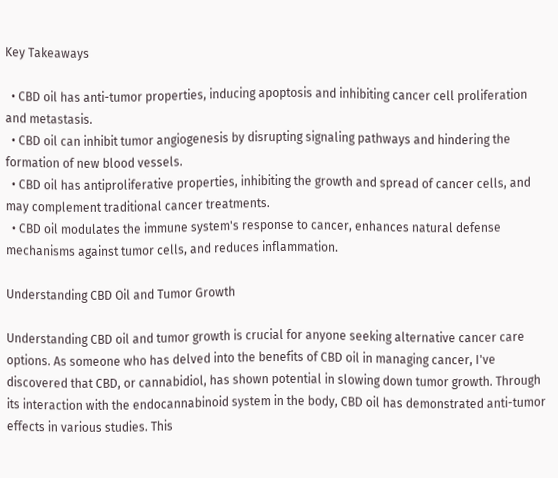Key Takeaways

  • CBD oil has anti-tumor properties, inducing apoptosis and inhibiting cancer cell proliferation and metastasis.
  • CBD oil can inhibit tumor angiogenesis by disrupting signaling pathways and hindering the formation of new blood vessels.
  • CBD oil has antiproliferative properties, inhibiting the growth and spread of cancer cells, and may complement traditional cancer treatments.
  • CBD oil modulates the immune system's response to cancer, enhances natural defense mechanisms against tumor cells, and reduces inflammation.

Understanding CBD Oil and Tumor Growth

Understanding CBD oil and tumor growth is crucial for anyone seeking alternative cancer care options. As someone who has delved into the benefits of CBD oil in managing cancer, I've discovered that CBD, or cannabidiol, has shown potential in slowing down tumor growth. Through its interaction with the endocannabinoid system in the body, CBD oil has demonstrated anti-tumor effects in various studies. This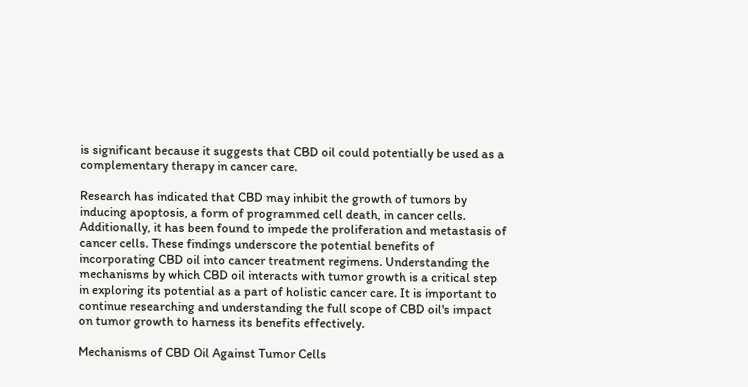is significant because it suggests that CBD oil could potentially be used as a complementary therapy in cancer care.

Research has indicated that CBD may inhibit the growth of tumors by inducing apoptosis, a form of programmed cell death, in cancer cells. Additionally, it has been found to impede the proliferation and metastasis of cancer cells. These findings underscore the potential benefits of incorporating CBD oil into cancer treatment regimens. Understanding the mechanisms by which CBD oil interacts with tumor growth is a critical step in exploring its potential as a part of holistic cancer care. It is important to continue researching and understanding the full scope of CBD oil's impact on tumor growth to harness its benefits effectively.

Mechanisms of CBD Oil Against Tumor Cells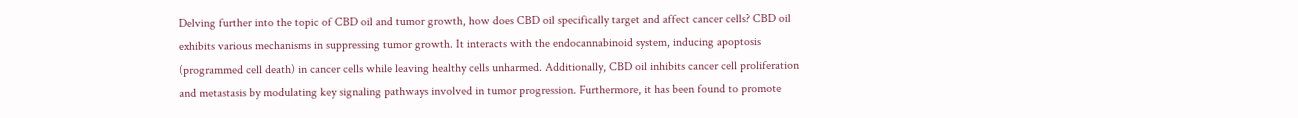Delving further into the topic of CBD oil and tumor growth, how does CBD oil specifically target and affect cancer cells? CBD oil exhibits various mechanisms in suppressing tumor growth. It interacts with the endocannabinoid system, inducing apoptosis (programmed cell death) in cancer cells while leaving healthy cells unharmed. Additionally, CBD oil inhibits cancer cell proliferation and metastasis by modulating key signaling pathways involved in tumor progression. Furthermore, it has been found to promote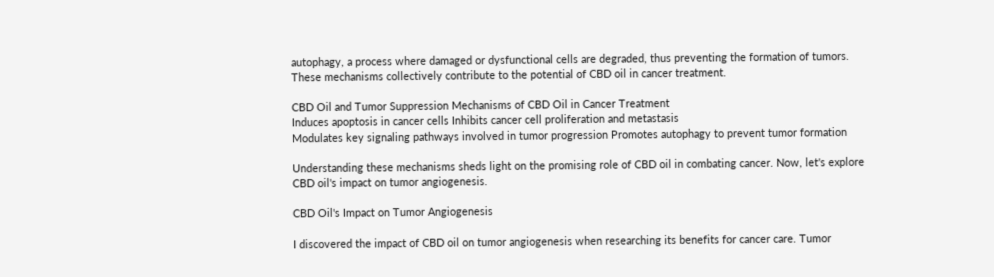autophagy, a process where damaged or dysfunctional cells are degraded, thus preventing the formation of tumors. These mechanisms collectively contribute to the potential of CBD oil in cancer treatment.

CBD Oil and Tumor Suppression Mechanisms of CBD Oil in Cancer Treatment
Induces apoptosis in cancer cells Inhibits cancer cell proliferation and metastasis
Modulates key signaling pathways involved in tumor progression Promotes autophagy to prevent tumor formation

Understanding these mechanisms sheds light on the promising role of CBD oil in combating cancer. Now, let's explore CBD oil's impact on tumor angiogenesis.

CBD Oil's Impact on Tumor Angiogenesis

I discovered the impact of CBD oil on tumor angiogenesis when researching its benefits for cancer care. Tumor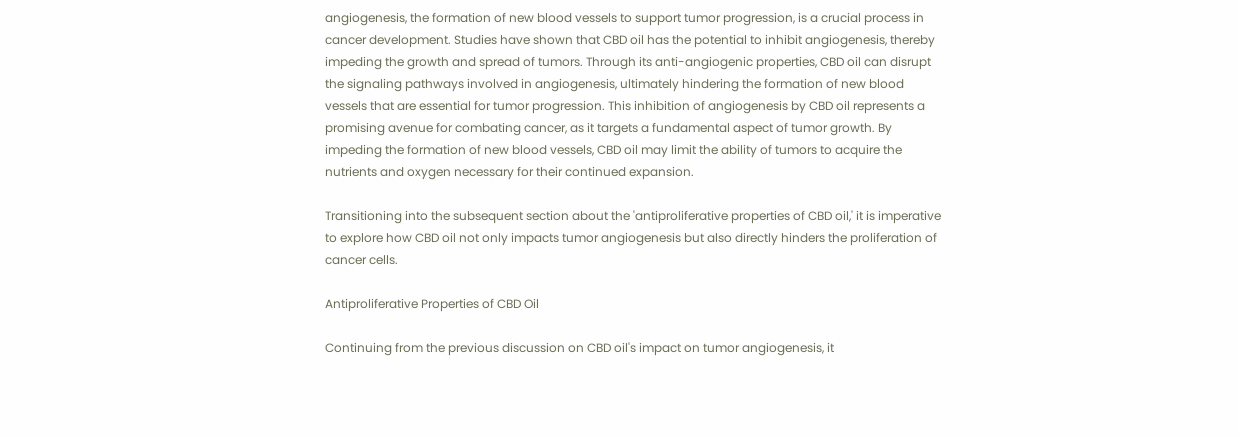angiogenesis, the formation of new blood vessels to support tumor progression, is a crucial process in cancer development. Studies have shown that CBD oil has the potential to inhibit angiogenesis, thereby impeding the growth and spread of tumors. Through its anti-angiogenic properties, CBD oil can disrupt the signaling pathways involved in angiogenesis, ultimately hindering the formation of new blood vessels that are essential for tumor progression. This inhibition of angiogenesis by CBD oil represents a promising avenue for combating cancer, as it targets a fundamental aspect of tumor growth. By impeding the formation of new blood vessels, CBD oil may limit the ability of tumors to acquire the nutrients and oxygen necessary for their continued expansion.

Transitioning into the subsequent section about the 'antiproliferative properties of CBD oil,' it is imperative to explore how CBD oil not only impacts tumor angiogenesis but also directly hinders the proliferation of cancer cells.

Antiproliferative Properties of CBD Oil

Continuing from the previous discussion on CBD oil's impact on tumor angiogenesis, it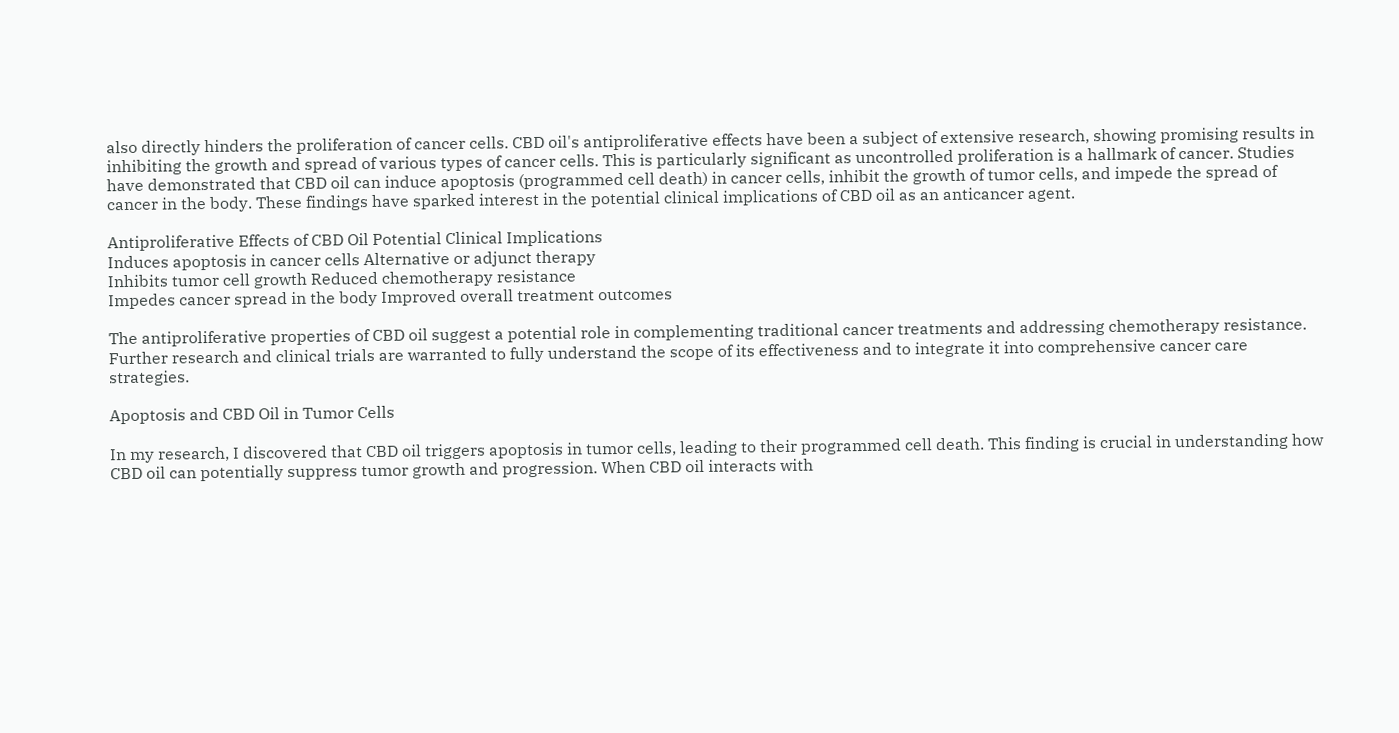also directly hinders the proliferation of cancer cells. CBD oil's antiproliferative effects have been a subject of extensive research, showing promising results in inhibiting the growth and spread of various types of cancer cells. This is particularly significant as uncontrolled proliferation is a hallmark of cancer. Studies have demonstrated that CBD oil can induce apoptosis (programmed cell death) in cancer cells, inhibit the growth of tumor cells, and impede the spread of cancer in the body. These findings have sparked interest in the potential clinical implications of CBD oil as an anticancer agent.

Antiproliferative Effects of CBD Oil Potential Clinical Implications
Induces apoptosis in cancer cells Alternative or adjunct therapy
Inhibits tumor cell growth Reduced chemotherapy resistance
Impedes cancer spread in the body Improved overall treatment outcomes

The antiproliferative properties of CBD oil suggest a potential role in complementing traditional cancer treatments and addressing chemotherapy resistance. Further research and clinical trials are warranted to fully understand the scope of its effectiveness and to integrate it into comprehensive cancer care strategies.

Apoptosis and CBD Oil in Tumor Cells

In my research, I discovered that CBD oil triggers apoptosis in tumor cells, leading to their programmed cell death. This finding is crucial in understanding how CBD oil can potentially suppress tumor growth and progression. When CBD oil interacts with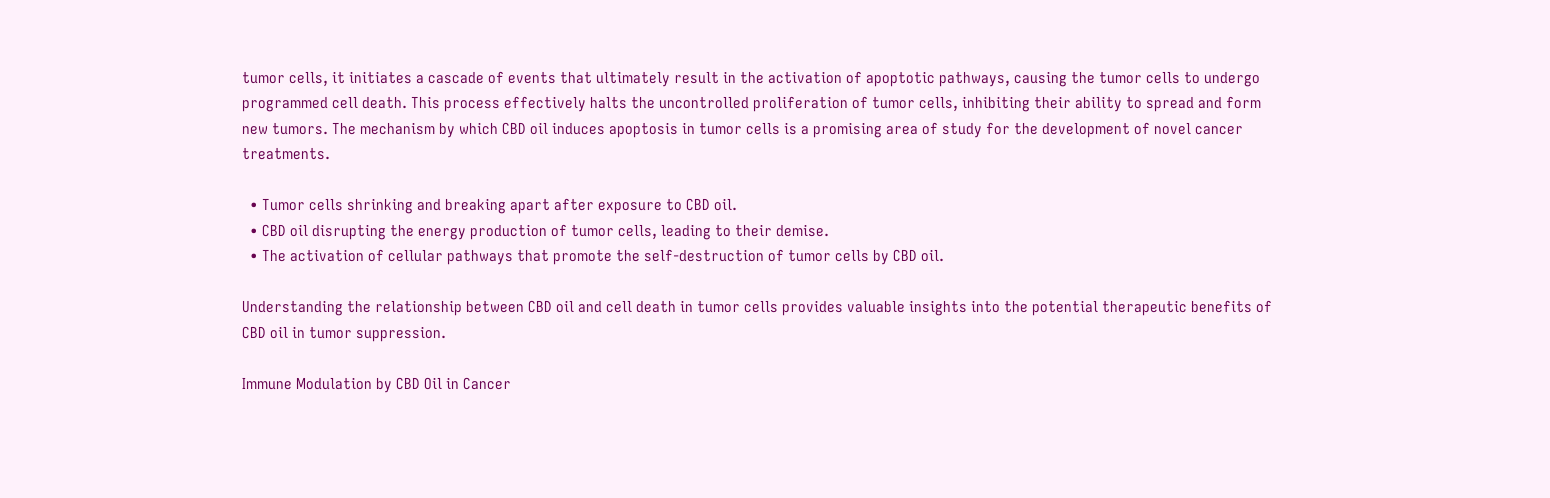tumor cells, it initiates a cascade of events that ultimately result in the activation of apoptotic pathways, causing the tumor cells to undergo programmed cell death. This process effectively halts the uncontrolled proliferation of tumor cells, inhibiting their ability to spread and form new tumors. The mechanism by which CBD oil induces apoptosis in tumor cells is a promising area of study for the development of novel cancer treatments.

  • Tumor cells shrinking and breaking apart after exposure to CBD oil.
  • CBD oil disrupting the energy production of tumor cells, leading to their demise.
  • The activation of cellular pathways that promote the self-destruction of tumor cells by CBD oil.

Understanding the relationship between CBD oil and cell death in tumor cells provides valuable insights into the potential therapeutic benefits of CBD oil in tumor suppression.

Immune Modulation by CBD Oil in Cancer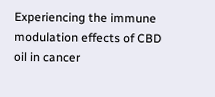Experiencing the immune modulation effects of CBD oil in cancer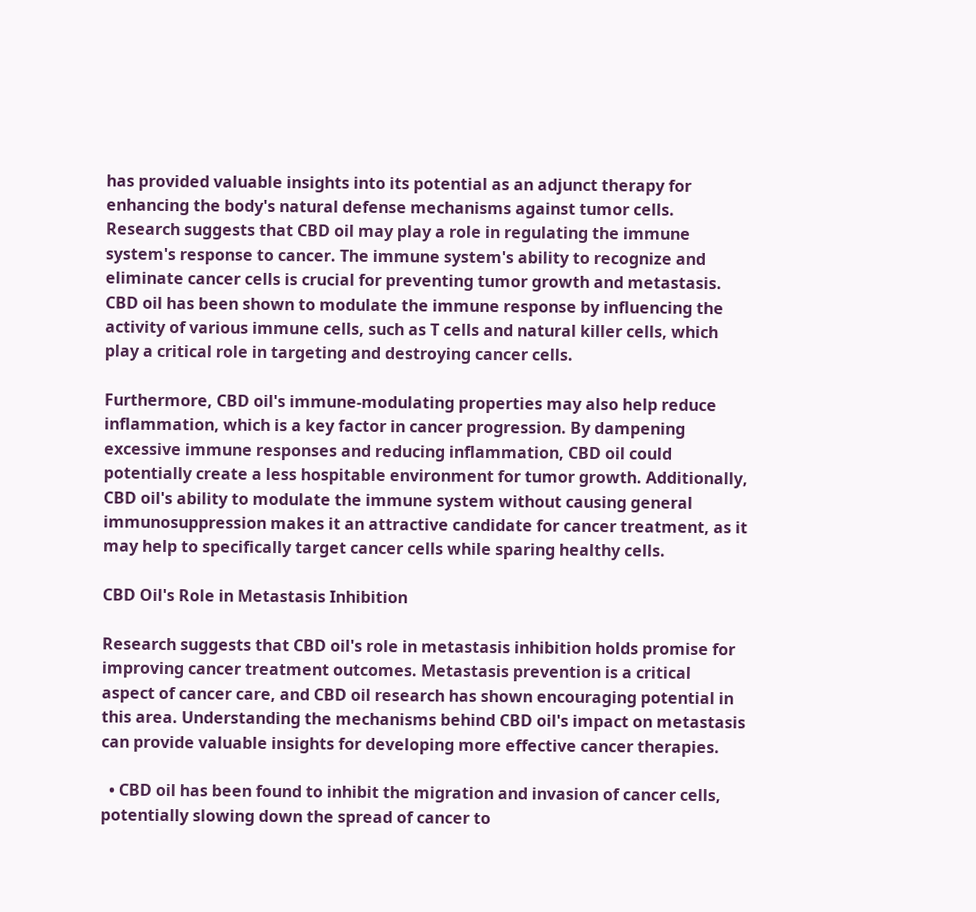has provided valuable insights into its potential as an adjunct therapy for enhancing the body's natural defense mechanisms against tumor cells. Research suggests that CBD oil may play a role in regulating the immune system's response to cancer. The immune system's ability to recognize and eliminate cancer cells is crucial for preventing tumor growth and metastasis. CBD oil has been shown to modulate the immune response by influencing the activity of various immune cells, such as T cells and natural killer cells, which play a critical role in targeting and destroying cancer cells.

Furthermore, CBD oil's immune-modulating properties may also help reduce inflammation, which is a key factor in cancer progression. By dampening excessive immune responses and reducing inflammation, CBD oil could potentially create a less hospitable environment for tumor growth. Additionally, CBD oil's ability to modulate the immune system without causing general immunosuppression makes it an attractive candidate for cancer treatment, as it may help to specifically target cancer cells while sparing healthy cells.

CBD Oil's Role in Metastasis Inhibition

Research suggests that CBD oil's role in metastasis inhibition holds promise for improving cancer treatment outcomes. Metastasis prevention is a critical aspect of cancer care, and CBD oil research has shown encouraging potential in this area. Understanding the mechanisms behind CBD oil's impact on metastasis can provide valuable insights for developing more effective cancer therapies.

  • CBD oil has been found to inhibit the migration and invasion of cancer cells, potentially slowing down the spread of cancer to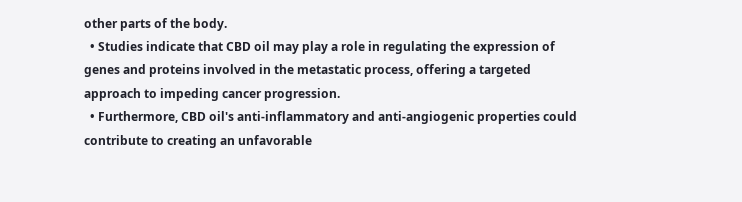other parts of the body.
  • Studies indicate that CBD oil may play a role in regulating the expression of genes and proteins involved in the metastatic process, offering a targeted approach to impeding cancer progression.
  • Furthermore, CBD oil's anti-inflammatory and anti-angiogenic properties could contribute to creating an unfavorable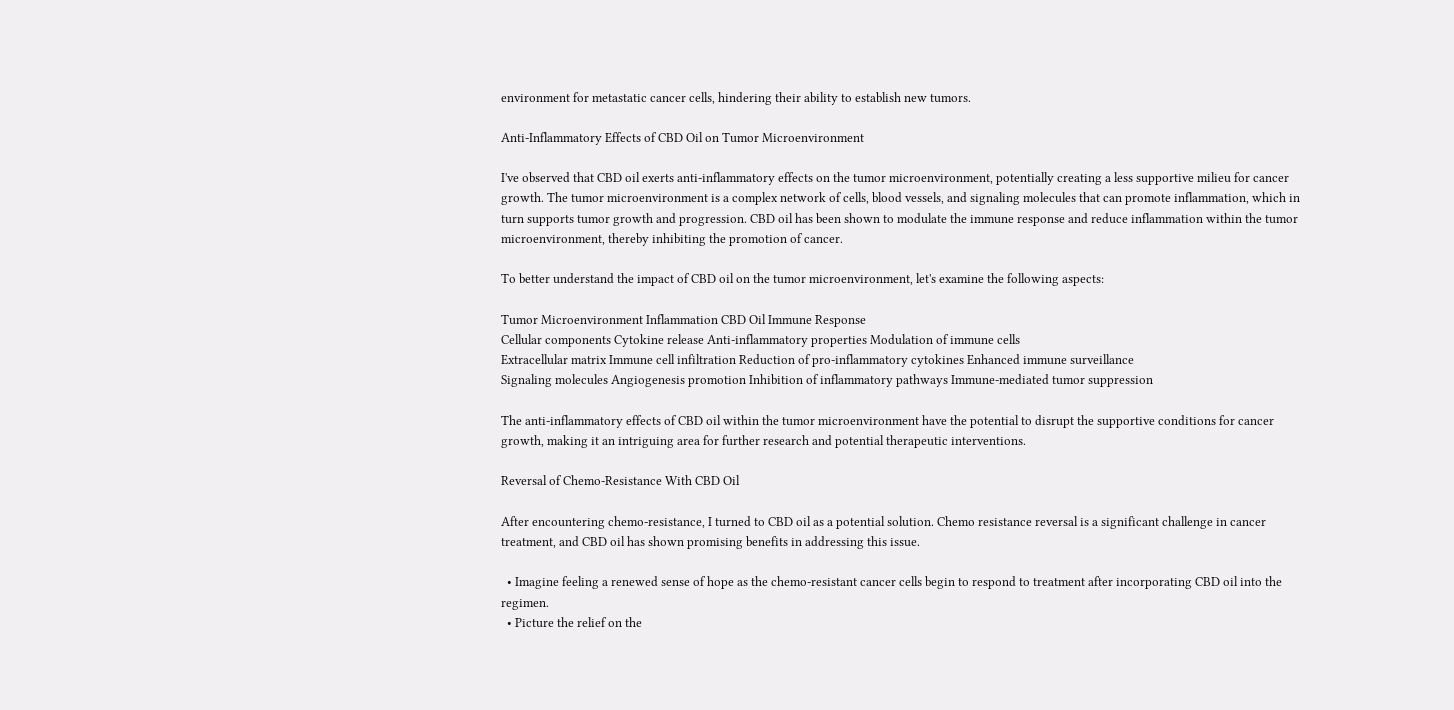environment for metastatic cancer cells, hindering their ability to establish new tumors.

Anti-Inflammatory Effects of CBD Oil on Tumor Microenvironment

I've observed that CBD oil exerts anti-inflammatory effects on the tumor microenvironment, potentially creating a less supportive milieu for cancer growth. The tumor microenvironment is a complex network of cells, blood vessels, and signaling molecules that can promote inflammation, which in turn supports tumor growth and progression. CBD oil has been shown to modulate the immune response and reduce inflammation within the tumor microenvironment, thereby inhibiting the promotion of cancer.

To better understand the impact of CBD oil on the tumor microenvironment, let's examine the following aspects:

Tumor Microenvironment Inflammation CBD Oil Immune Response
Cellular components Cytokine release Anti-inflammatory properties Modulation of immune cells
Extracellular matrix Immune cell infiltration Reduction of pro-inflammatory cytokines Enhanced immune surveillance
Signaling molecules Angiogenesis promotion Inhibition of inflammatory pathways Immune-mediated tumor suppression

The anti-inflammatory effects of CBD oil within the tumor microenvironment have the potential to disrupt the supportive conditions for cancer growth, making it an intriguing area for further research and potential therapeutic interventions.

Reversal of Chemo-Resistance With CBD Oil

After encountering chemo-resistance, I turned to CBD oil as a potential solution. Chemo resistance reversal is a significant challenge in cancer treatment, and CBD oil has shown promising benefits in addressing this issue.

  • Imagine feeling a renewed sense of hope as the chemo-resistant cancer cells begin to respond to treatment after incorporating CBD oil into the regimen.
  • Picture the relief on the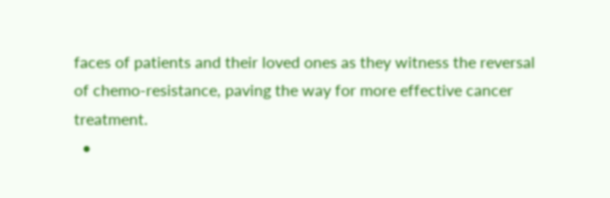faces of patients and their loved ones as they witness the reversal of chemo-resistance, paving the way for more effective cancer treatment.
  •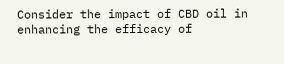Consider the impact of CBD oil in enhancing the efficacy of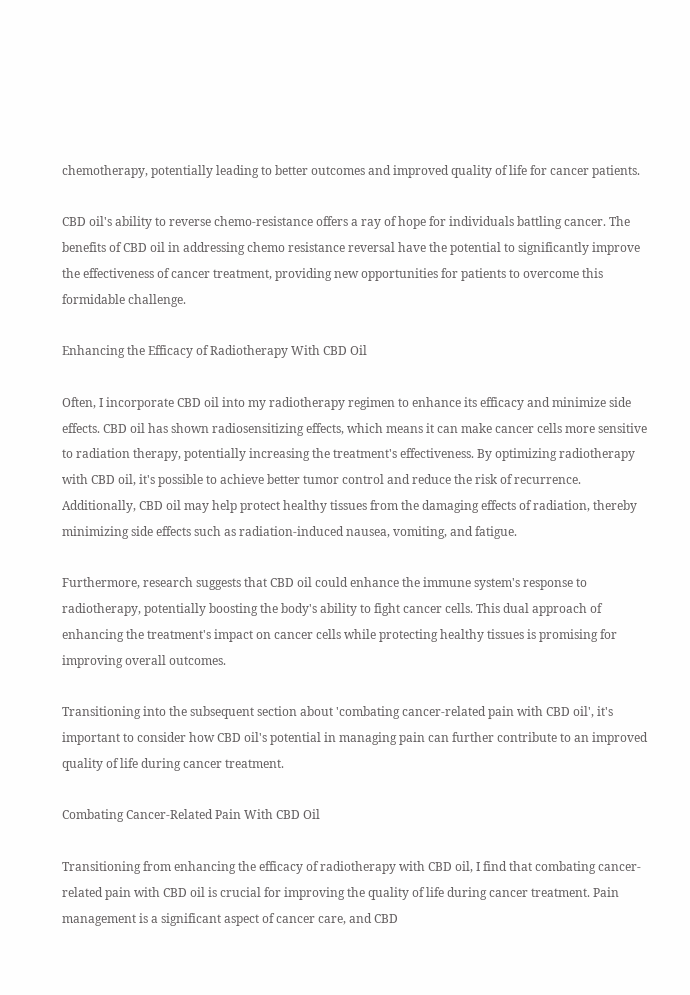chemotherapy, potentially leading to better outcomes and improved quality of life for cancer patients.

CBD oil's ability to reverse chemo-resistance offers a ray of hope for individuals battling cancer. The benefits of CBD oil in addressing chemo resistance reversal have the potential to significantly improve the effectiveness of cancer treatment, providing new opportunities for patients to overcome this formidable challenge.

Enhancing the Efficacy of Radiotherapy With CBD Oil

Often, I incorporate CBD oil into my radiotherapy regimen to enhance its efficacy and minimize side effects. CBD oil has shown radiosensitizing effects, which means it can make cancer cells more sensitive to radiation therapy, potentially increasing the treatment's effectiveness. By optimizing radiotherapy with CBD oil, it's possible to achieve better tumor control and reduce the risk of recurrence. Additionally, CBD oil may help protect healthy tissues from the damaging effects of radiation, thereby minimizing side effects such as radiation-induced nausea, vomiting, and fatigue.

Furthermore, research suggests that CBD oil could enhance the immune system's response to radiotherapy, potentially boosting the body's ability to fight cancer cells. This dual approach of enhancing the treatment's impact on cancer cells while protecting healthy tissues is promising for improving overall outcomes.

Transitioning into the subsequent section about 'combating cancer-related pain with CBD oil', it's important to consider how CBD oil's potential in managing pain can further contribute to an improved quality of life during cancer treatment.

Combating Cancer-Related Pain With CBD Oil

Transitioning from enhancing the efficacy of radiotherapy with CBD oil, I find that combating cancer-related pain with CBD oil is crucial for improving the quality of life during cancer treatment. Pain management is a significant aspect of cancer care, and CBD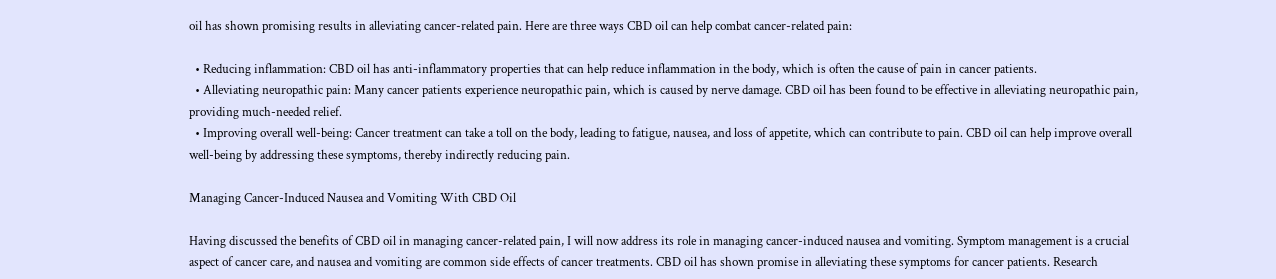oil has shown promising results in alleviating cancer-related pain. Here are three ways CBD oil can help combat cancer-related pain:

  • Reducing inflammation: CBD oil has anti-inflammatory properties that can help reduce inflammation in the body, which is often the cause of pain in cancer patients.
  • Alleviating neuropathic pain: Many cancer patients experience neuropathic pain, which is caused by nerve damage. CBD oil has been found to be effective in alleviating neuropathic pain, providing much-needed relief.
  • Improving overall well-being: Cancer treatment can take a toll on the body, leading to fatigue, nausea, and loss of appetite, which can contribute to pain. CBD oil can help improve overall well-being by addressing these symptoms, thereby indirectly reducing pain.

Managing Cancer-Induced Nausea and Vomiting With CBD Oil

Having discussed the benefits of CBD oil in managing cancer-related pain, I will now address its role in managing cancer-induced nausea and vomiting. Symptom management is a crucial aspect of cancer care, and nausea and vomiting are common side effects of cancer treatments. CBD oil has shown promise in alleviating these symptoms for cancer patients. Research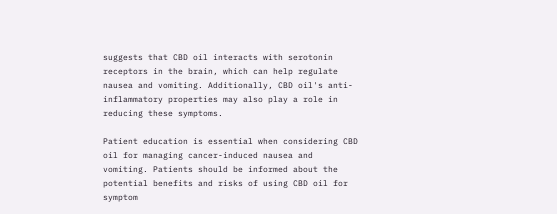suggests that CBD oil interacts with serotonin receptors in the brain, which can help regulate nausea and vomiting. Additionally, CBD oil's anti-inflammatory properties may also play a role in reducing these symptoms.

Patient education is essential when considering CBD oil for managing cancer-induced nausea and vomiting. Patients should be informed about the potential benefits and risks of using CBD oil for symptom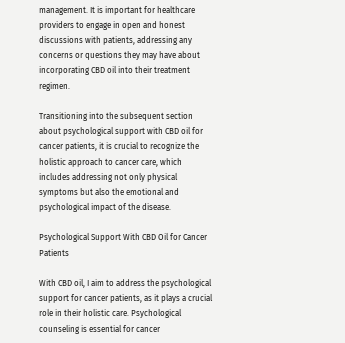management. It is important for healthcare providers to engage in open and honest discussions with patients, addressing any concerns or questions they may have about incorporating CBD oil into their treatment regimen.

Transitioning into the subsequent section about psychological support with CBD oil for cancer patients, it is crucial to recognize the holistic approach to cancer care, which includes addressing not only physical symptoms but also the emotional and psychological impact of the disease.

Psychological Support With CBD Oil for Cancer Patients

With CBD oil, I aim to address the psychological support for cancer patients, as it plays a crucial role in their holistic care. Psychological counseling is essential for cancer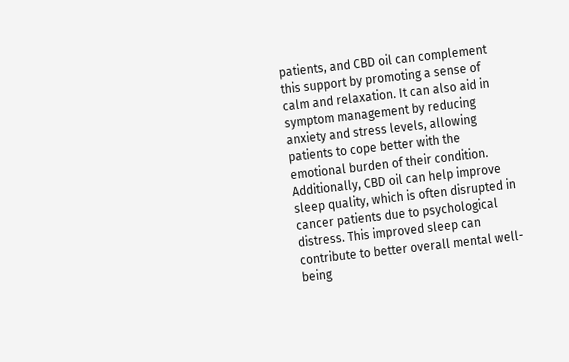patients, and CBD oil can complement this support by promoting a sense of calm and relaxation. It can also aid in symptom management by reducing anxiety and stress levels, allowing patients to cope better with the emotional burden of their condition. Additionally, CBD oil can help improve sleep quality, which is often disrupted in cancer patients due to psychological distress. This improved sleep can contribute to better overall mental well-being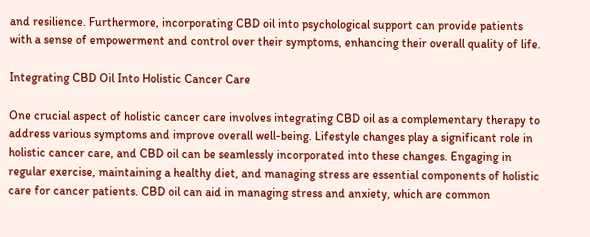and resilience. Furthermore, incorporating CBD oil into psychological support can provide patients with a sense of empowerment and control over their symptoms, enhancing their overall quality of life.

Integrating CBD Oil Into Holistic Cancer Care

One crucial aspect of holistic cancer care involves integrating CBD oil as a complementary therapy to address various symptoms and improve overall well-being. Lifestyle changes play a significant role in holistic cancer care, and CBD oil can be seamlessly incorporated into these changes. Engaging in regular exercise, maintaining a healthy diet, and managing stress are essential components of holistic care for cancer patients. CBD oil can aid in managing stress and anxiety, which are common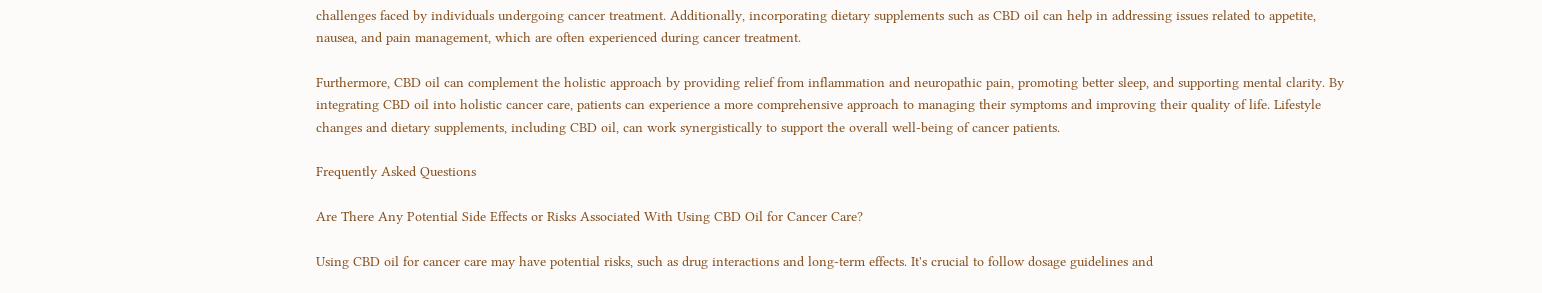challenges faced by individuals undergoing cancer treatment. Additionally, incorporating dietary supplements such as CBD oil can help in addressing issues related to appetite, nausea, and pain management, which are often experienced during cancer treatment.

Furthermore, CBD oil can complement the holistic approach by providing relief from inflammation and neuropathic pain, promoting better sleep, and supporting mental clarity. By integrating CBD oil into holistic cancer care, patients can experience a more comprehensive approach to managing their symptoms and improving their quality of life. Lifestyle changes and dietary supplements, including CBD oil, can work synergistically to support the overall well-being of cancer patients.

Frequently Asked Questions

Are There Any Potential Side Effects or Risks Associated With Using CBD Oil for Cancer Care?

Using CBD oil for cancer care may have potential risks, such as drug interactions and long-term effects. It's crucial to follow dosage guidelines and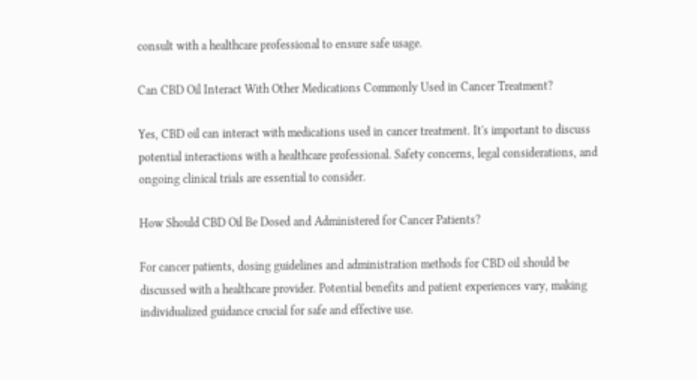consult with a healthcare professional to ensure safe usage.

Can CBD Oil Interact With Other Medications Commonly Used in Cancer Treatment?

Yes, CBD oil can interact with medications used in cancer treatment. It's important to discuss potential interactions with a healthcare professional. Safety concerns, legal considerations, and ongoing clinical trials are essential to consider.

How Should CBD Oil Be Dosed and Administered for Cancer Patients?

For cancer patients, dosing guidelines and administration methods for CBD oil should be discussed with a healthcare provider. Potential benefits and patient experiences vary, making individualized guidance crucial for safe and effective use.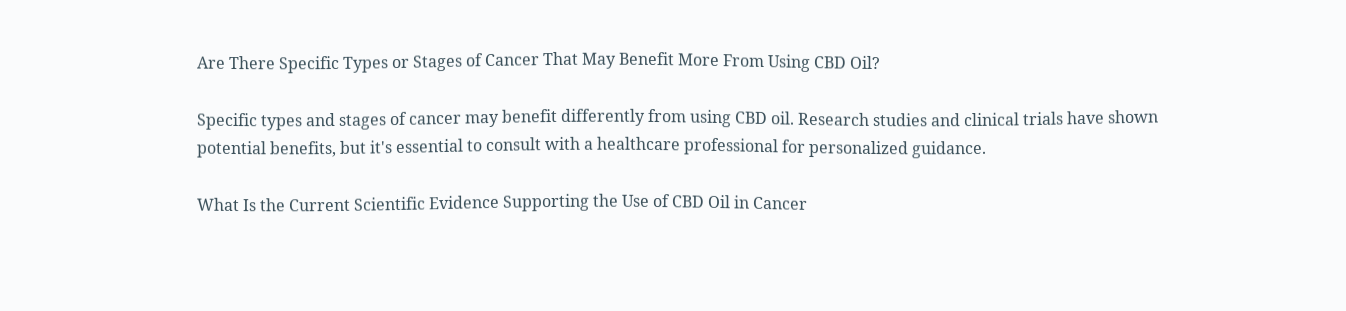Are There Specific Types or Stages of Cancer That May Benefit More From Using CBD Oil?

Specific types and stages of cancer may benefit differently from using CBD oil. Research studies and clinical trials have shown potential benefits, but it's essential to consult with a healthcare professional for personalized guidance.

What Is the Current Scientific Evidence Supporting the Use of CBD Oil in Cancer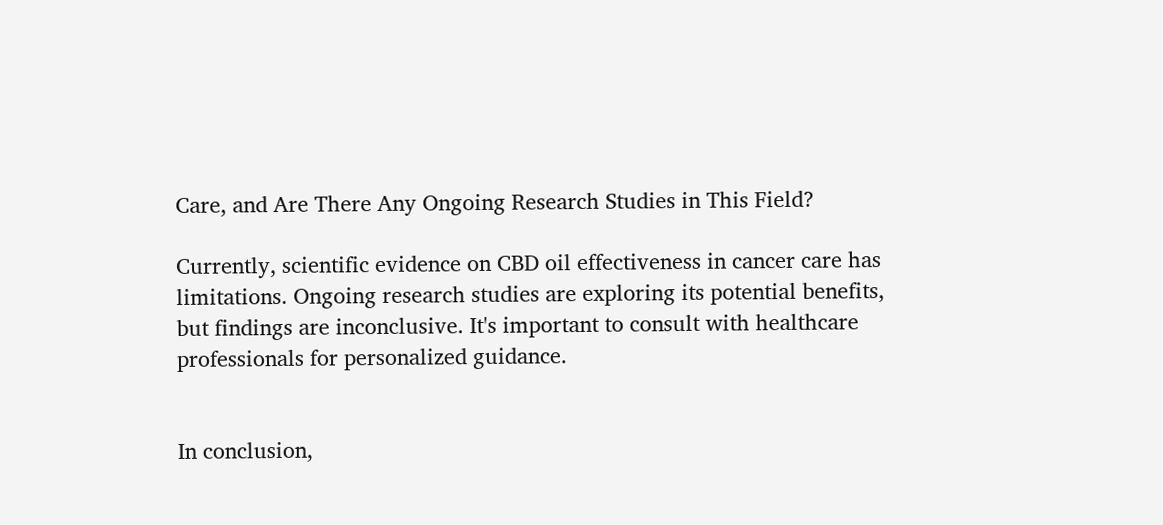Care, and Are There Any Ongoing Research Studies in This Field?

Currently, scientific evidence on CBD oil effectiveness in cancer care has limitations. Ongoing research studies are exploring its potential benefits, but findings are inconclusive. It's important to consult with healthcare professionals for personalized guidance.


In conclusion,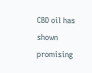CBD oil has shown promising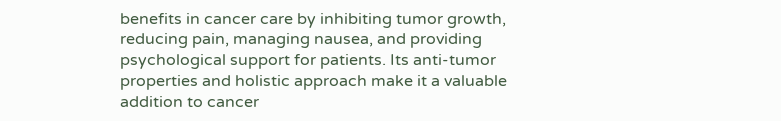benefits in cancer care by inhibiting tumor growth, reducing pain, managing nausea, and providing psychological support for patients. Its anti-tumor properties and holistic approach make it a valuable addition to cancer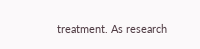treatment. As research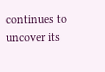continues to uncover its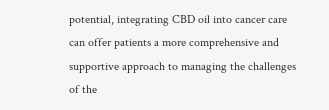potential, integrating CBD oil into cancer care can offer patients a more comprehensive and supportive approach to managing the challenges of the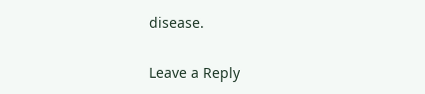disease.

Leave a Reply